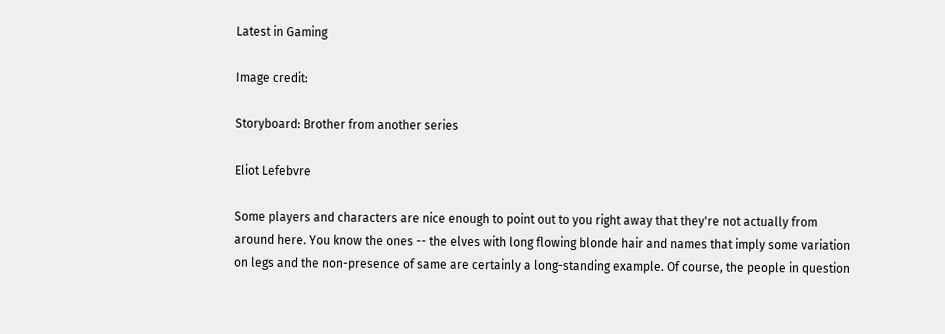Latest in Gaming

Image credit:

Storyboard: Brother from another series

Eliot Lefebvre

Some players and characters are nice enough to point out to you right away that they're not actually from around here. You know the ones -- the elves with long flowing blonde hair and names that imply some variation on legs and the non-presence of same are certainly a long-standing example. Of course, the people in question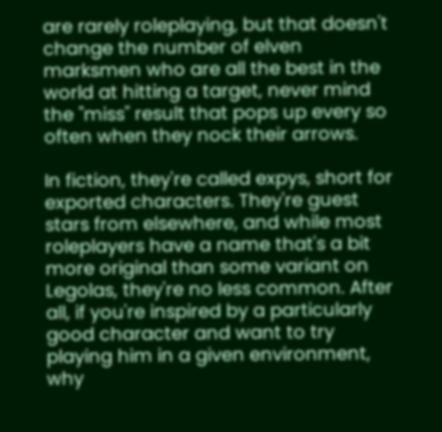are rarely roleplaying, but that doesn't change the number of elven marksmen who are all the best in the world at hitting a target, never mind the "miss" result that pops up every so often when they nock their arrows.

In fiction, they're called expys, short for exported characters. They're guest stars from elsewhere, and while most roleplayers have a name that's a bit more original than some variant on Legolas, they're no less common. After all, if you're inspired by a particularly good character and want to try playing him in a given environment, why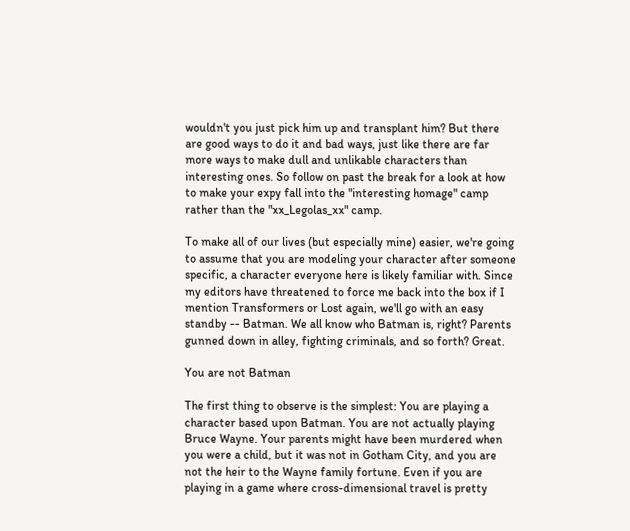wouldn't you just pick him up and transplant him? But there are good ways to do it and bad ways, just like there are far more ways to make dull and unlikable characters than interesting ones. So follow on past the break for a look at how to make your expy fall into the "interesting homage" camp rather than the "xx_Legolas_xx" camp.

To make all of our lives (but especially mine) easier, we're going to assume that you are modeling your character after someone specific, a character everyone here is likely familiar with. Since my editors have threatened to force me back into the box if I mention Transformers or Lost again, we'll go with an easy standby -- Batman. We all know who Batman is, right? Parents gunned down in alley, fighting criminals, and so forth? Great.

You are not Batman

The first thing to observe is the simplest: You are playing a character based upon Batman. You are not actually playing Bruce Wayne. Your parents might have been murdered when you were a child, but it was not in Gotham City, and you are not the heir to the Wayne family fortune. Even if you are playing in a game where cross-dimensional travel is pretty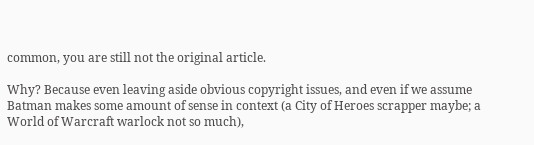common, you are still not the original article.

Why? Because even leaving aside obvious copyright issues, and even if we assume Batman makes some amount of sense in context (a City of Heroes scrapper maybe; a World of Warcraft warlock not so much),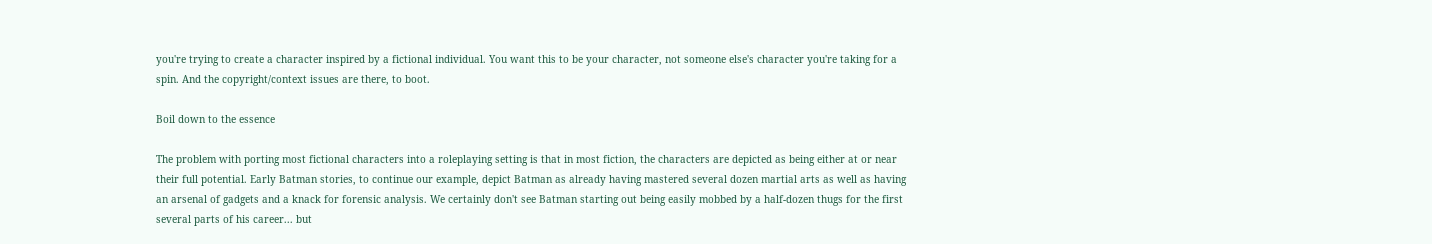you're trying to create a character inspired by a fictional individual. You want this to be your character, not someone else's character you're taking for a spin. And the copyright/context issues are there, to boot.

Boil down to the essence

The problem with porting most fictional characters into a roleplaying setting is that in most fiction, the characters are depicted as being either at or near their full potential. Early Batman stories, to continue our example, depict Batman as already having mastered several dozen martial arts as well as having an arsenal of gadgets and a knack for forensic analysis. We certainly don't see Batman starting out being easily mobbed by a half-dozen thugs for the first several parts of his career... but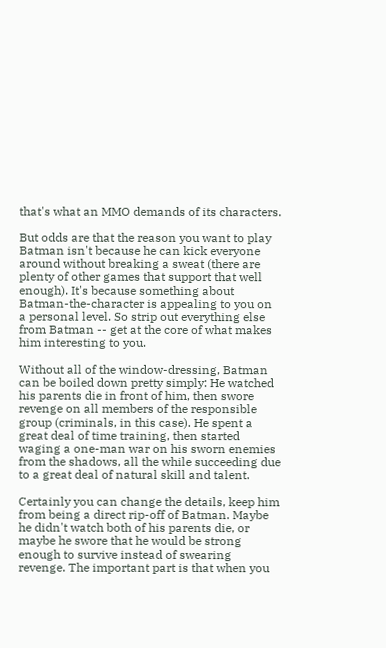that's what an MMO demands of its characters.

But odds are that the reason you want to play Batman isn't because he can kick everyone around without breaking a sweat (there are plenty of other games that support that well enough). It's because something about Batman-the-character is appealing to you on a personal level. So strip out everything else from Batman -- get at the core of what makes him interesting to you.

Without all of the window-dressing, Batman can be boiled down pretty simply: He watched his parents die in front of him, then swore revenge on all members of the responsible group (criminals, in this case). He spent a great deal of time training, then started waging a one-man war on his sworn enemies from the shadows, all the while succeeding due to a great deal of natural skill and talent.

Certainly you can change the details, keep him from being a direct rip-off of Batman. Maybe he didn't watch both of his parents die, or maybe he swore that he would be strong enough to survive instead of swearing revenge. The important part is that when you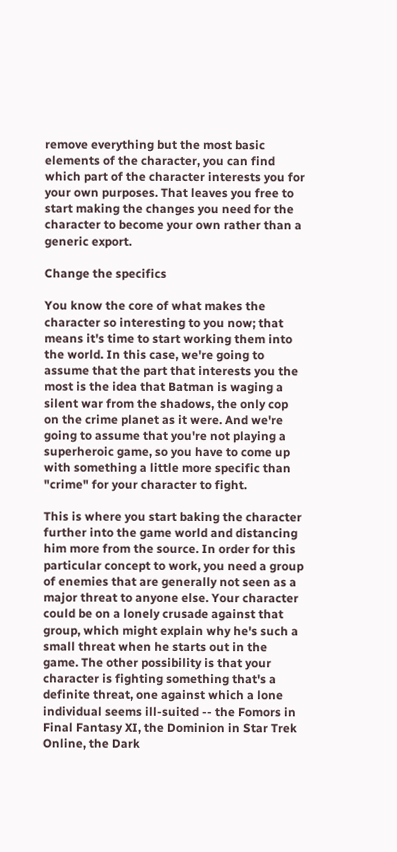remove everything but the most basic elements of the character, you can find which part of the character interests you for your own purposes. That leaves you free to start making the changes you need for the character to become your own rather than a generic export.

Change the specifics

You know the core of what makes the character so interesting to you now; that means it's time to start working them into the world. In this case, we're going to assume that the part that interests you the most is the idea that Batman is waging a silent war from the shadows, the only cop on the crime planet as it were. And we're going to assume that you're not playing a superheroic game, so you have to come up with something a little more specific than "crime" for your character to fight.

This is where you start baking the character further into the game world and distancing him more from the source. In order for this particular concept to work, you need a group of enemies that are generally not seen as a major threat to anyone else. Your character could be on a lonely crusade against that group, which might explain why he's such a small threat when he starts out in the game. The other possibility is that your character is fighting something that's a definite threat, one against which a lone individual seems ill-suited -- the Fomors in Final Fantasy XI, the Dominion in Star Trek Online, the Dark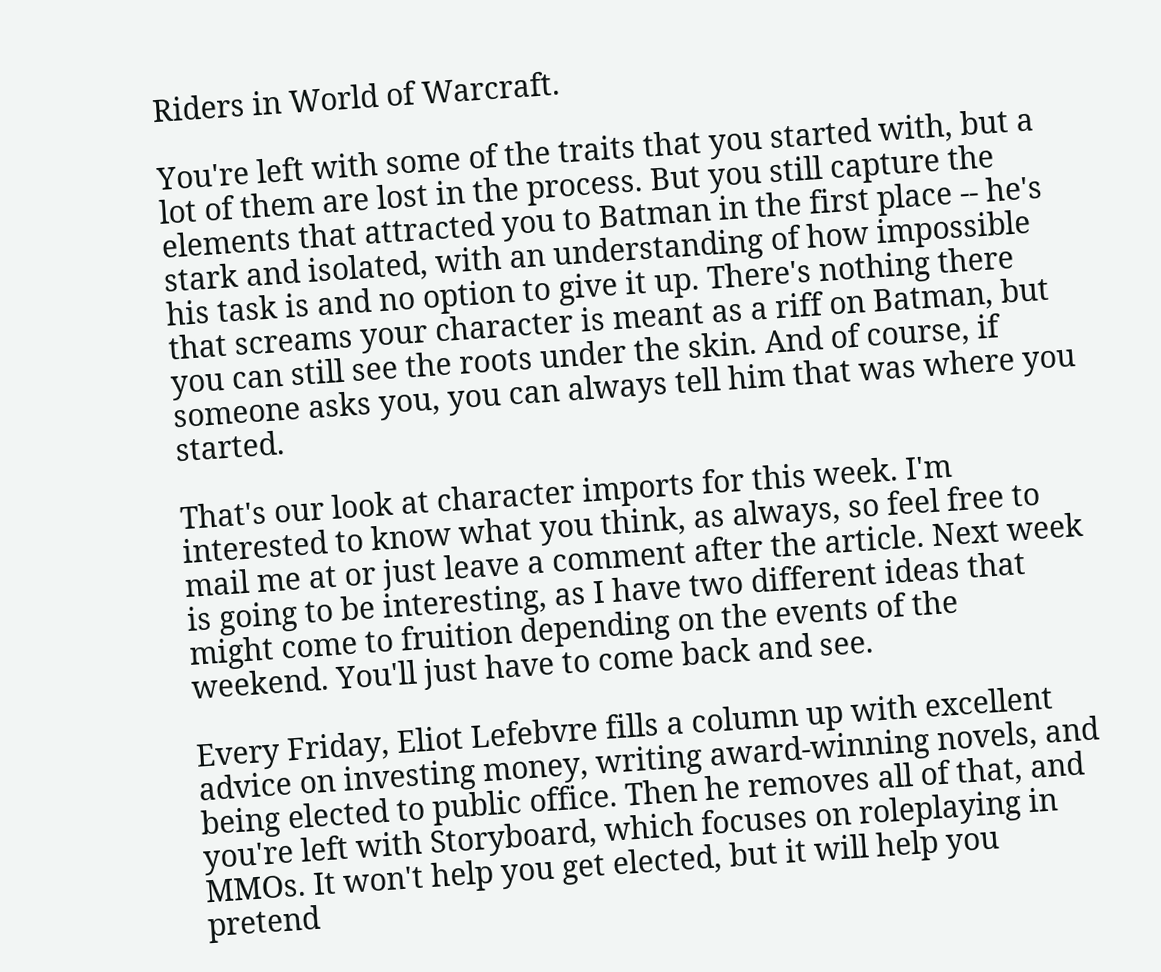Riders in World of Warcraft.

You're left with some of the traits that you started with, but a lot of them are lost in the process. But you still capture the elements that attracted you to Batman in the first place -- he's stark and isolated, with an understanding of how impossible his task is and no option to give it up. There's nothing there that screams your character is meant as a riff on Batman, but you can still see the roots under the skin. And of course, if someone asks you, you can always tell him that was where you started.

That's our look at character imports for this week. I'm interested to know what you think, as always, so feel free to mail me at or just leave a comment after the article. Next week is going to be interesting, as I have two different ideas that might come to fruition depending on the events of the weekend. You'll just have to come back and see.

Every Friday, Eliot Lefebvre fills a column up with excellent advice on investing money, writing award-winning novels, and being elected to public office. Then he removes all of that, and you're left with Storyboard, which focuses on roleplaying in MMOs. It won't help you get elected, but it will help you pretend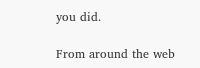you did.

From around the web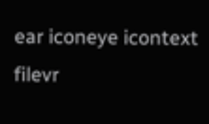ear iconeye icontext filevr